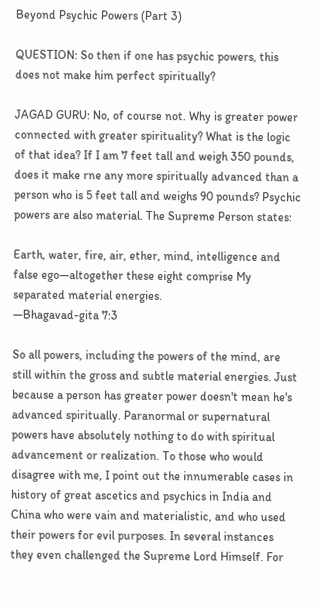Beyond Psychic Powers (Part 3)

QUESTION: So then if one has psychic powers, this does not make him perfect spiritually?

JAGAD GURU: No, of course not. Why is greater power connected with greater spirituality? What is the logic of that idea? If I am 7 feet tall and weigh 350 pounds, does it make rne any more spiritually advanced than a person who is 5 feet tall and weighs 90 pounds? Psychic powers are also material. The Supreme Person states:

Earth, water, fire, air, ether, mind, intelligence and false ego—altogether these eight comprise My separated material energies.
—Bhagavad-gita 7:3

So all powers, including the powers of the mind, are still within the gross and subtle material energies. Just because a person has greater power doesn't mean he's advanced spiritually. Paranormal or supernatural powers have absolutely nothing to do with spiritual advancement or realization. To those who would disagree with me, I point out the innumerable cases in history of great ascetics and psychics in India and China who were vain and materialistic, and who used their powers for evil purposes. In several instances they even challenged the Supreme Lord Himself. For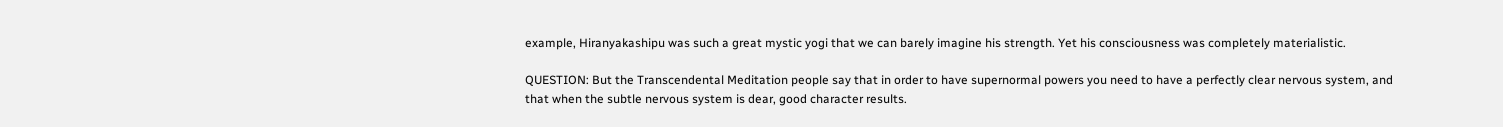example, Hiranyakashipu was such a great mystic yogi that we can barely imagine his strength. Yet his consciousness was completely materialistic.

QUESTION: But the Transcendental Meditation people say that in order to have supernormal powers you need to have a perfectly clear nervous system, and that when the subtle nervous system is dear, good character results.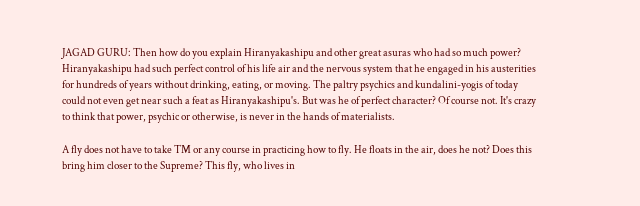JAGAD GURU: Then how do you explain Hiranyakashipu and other great asuras who had so much power? Hiranyakashipu had such perfect control of his life air and the nervous system that he engaged in his austerities for hundreds of years without drinking, eating, or moving. The paltry psychics and kundalini-yogis of today could not even get near such a feat as Hiranyakashipu's. But was he of perfect character? Of course not. It's crazy to think that power, psychic or otherwise, is never in the hands of materialists.

A fly does not have to take TM or any course in practicing how to fly. He floats in the air, does he not? Does this bring him closer to the Supreme? This fly, who lives in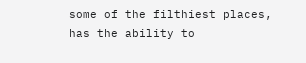some of the filthiest places, has the ability to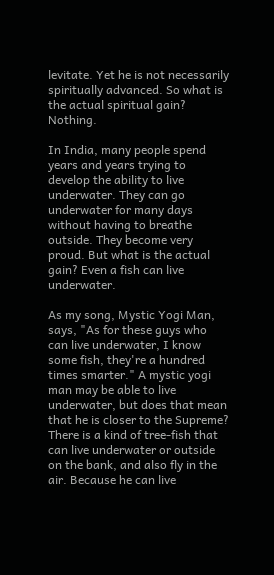levitate. Yet he is not necessarily spiritually advanced. So what is the actual spiritual gain? Nothing.

In India, many people spend years and years trying to develop the ability to live underwater. They can go underwater for many days without having to breathe outside. They become very proud. But what is the actual gain? Even a fish can live underwater.

As my song, Mystic Yogi Man, says, "As for these guys who can live underwater, I know some fish, they're a hundred times smarter." A mystic yogi man may be able to live underwater, but does that mean that he is closer to the Supreme? There is a kind of tree-fish that can live underwater or outside on the bank, and also fly in the air. Because he can live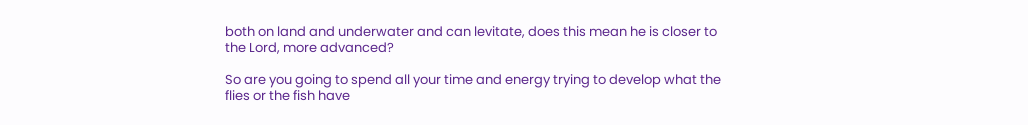both on land and underwater and can levitate, does this mean he is closer to the Lord, more advanced?

So are you going to spend all your time and energy trying to develop what the flies or the fish have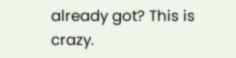already got? This is crazy.